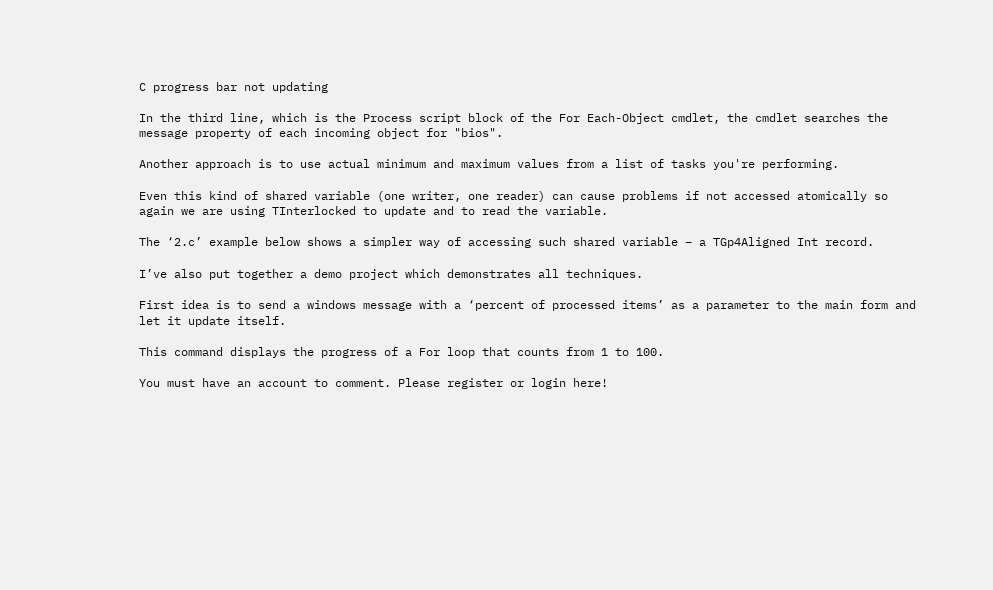C progress bar not updating

In the third line, which is the Process script block of the For Each-Object cmdlet, the cmdlet searches the message property of each incoming object for "bios".

Another approach is to use actual minimum and maximum values from a list of tasks you're performing.

Even this kind of shared variable (one writer, one reader) can cause problems if not accessed atomically so again we are using TInterlocked to update and to read the variable.

The ‘2.c’ example below shows a simpler way of accessing such shared variable – a TGp4Aligned Int record.

I’ve also put together a demo project which demonstrates all techniques.

First idea is to send a windows message with a ‘percent of processed items’ as a parameter to the main form and let it update itself.

This command displays the progress of a For loop that counts from 1 to 100.

You must have an account to comment. Please register or login here!